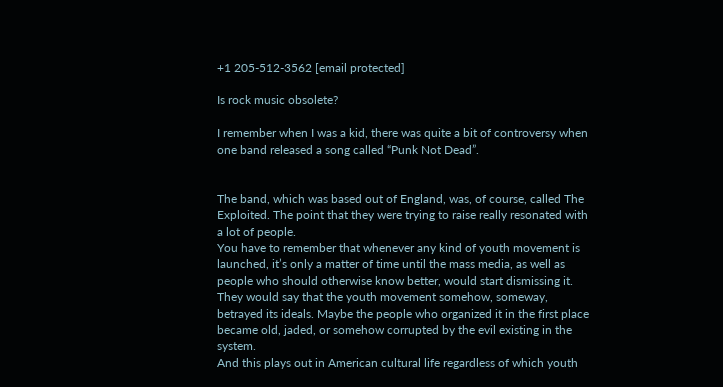+1 205-512-3562 [email protected]

Is rock music obsolete?

I remember when I was a kid, there was quite a bit of controversy when one band released a song called “Punk Not Dead”.


The band, which was based out of England, was, of course, called The Exploited. The point that they were trying to raise really resonated with a lot of people.
You have to remember that whenever any kind of youth movement is launched, it’s only a matter of time until the mass media, as well as people who should otherwise know better, would start dismissing it. They would say that the youth movement somehow, someway, betrayed its ideals. Maybe the people who organized it in the first place became old, jaded, or somehow corrupted by the evil existing in the system.
And this plays out in American cultural life regardless of which youth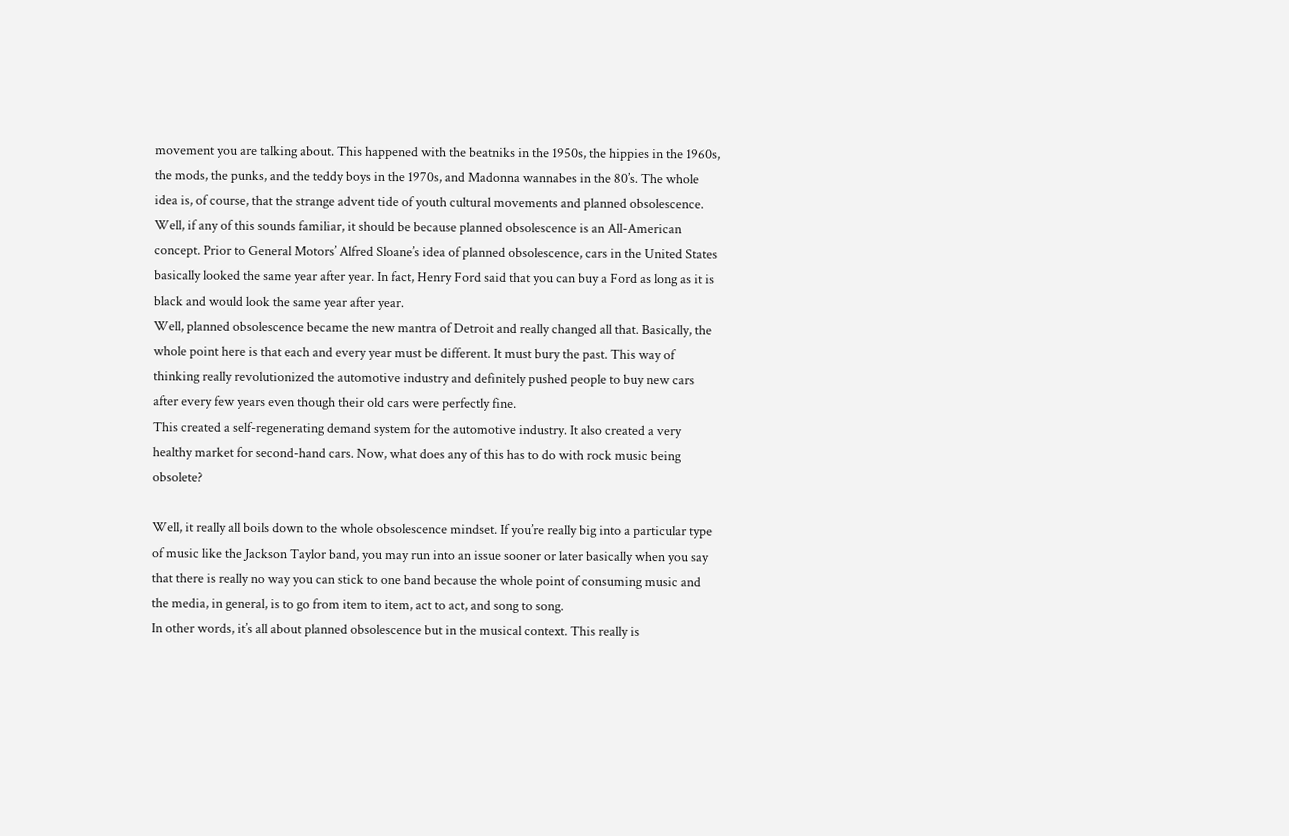movement you are talking about. This happened with the beatniks in the 1950s, the hippies in the 1960s, the mods, the punks, and the teddy boys in the 1970s, and Madonna wannabes in the 80’s. The whole idea is, of course, that the strange advent tide of youth cultural movements and planned obsolescence.
Well, if any of this sounds familiar, it should be because planned obsolescence is an All-American concept. Prior to General Motors’ Alfred Sloane’s idea of planned obsolescence, cars in the United States basically looked the same year after year. In fact, Henry Ford said that you can buy a Ford as long as it is black and would look the same year after year.
Well, planned obsolescence became the new mantra of Detroit and really changed all that. Basically, the whole point here is that each and every year must be different. It must bury the past. This way of thinking really revolutionized the automotive industry and definitely pushed people to buy new cars after every few years even though their old cars were perfectly fine.
This created a self-regenerating demand system for the automotive industry. It also created a very healthy market for second-hand cars. Now, what does any of this has to do with rock music being obsolete?

Well, it really all boils down to the whole obsolescence mindset. If you’re really big into a particular type of music like the Jackson Taylor band, you may run into an issue sooner or later basically when you say that there is really no way you can stick to one band because the whole point of consuming music and the media, in general, is to go from item to item, act to act, and song to song.
In other words, it’s all about planned obsolescence but in the musical context. This really is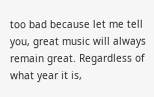too bad because let me tell you, great music will always remain great. Regardless of what year it is,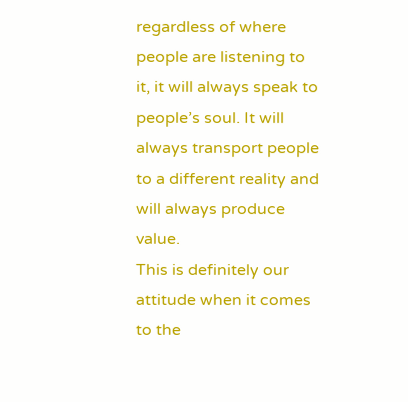regardless of where people are listening to it, it will always speak to people’s soul. It will always transport people to a different reality and will always produce value.
This is definitely our attitude when it comes to the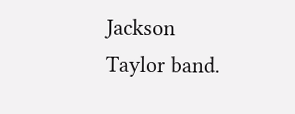Jackson Taylor band.